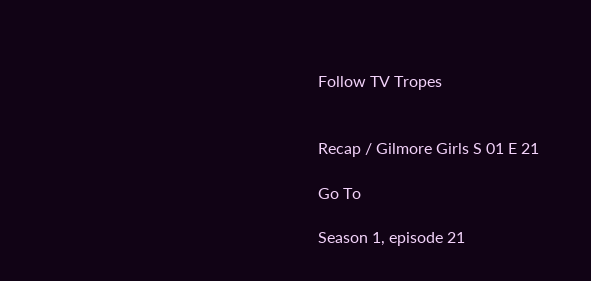Follow TV Tropes


Recap / Gilmore Girls S 01 E 21

Go To

Season 1, episode 21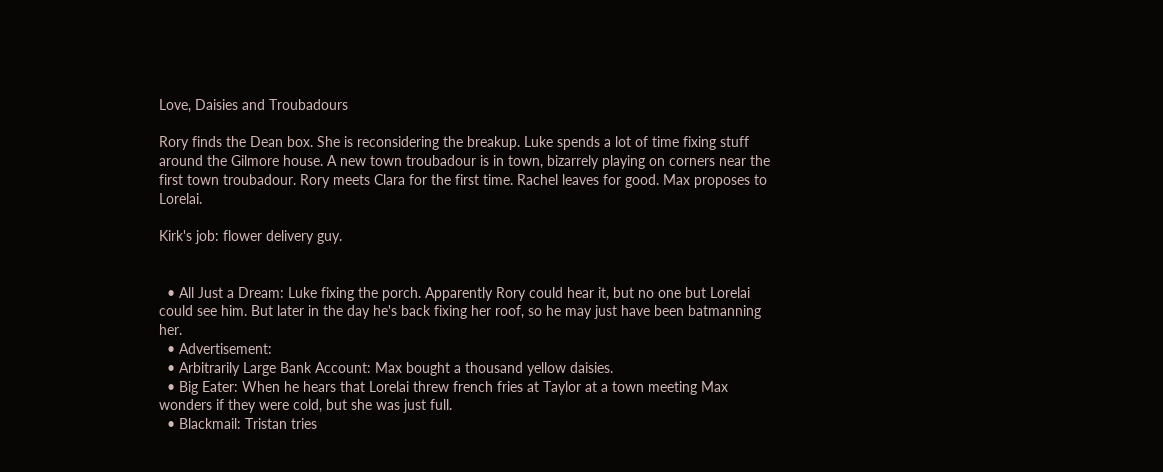Love, Daisies and Troubadours

Rory finds the Dean box. She is reconsidering the breakup. Luke spends a lot of time fixing stuff around the Gilmore house. A new town troubadour is in town, bizarrely playing on corners near the first town troubadour. Rory meets Clara for the first time. Rachel leaves for good. Max proposes to Lorelai.

Kirk's job: flower delivery guy.


  • All Just a Dream: Luke fixing the porch. Apparently Rory could hear it, but no one but Lorelai could see him. But later in the day he's back fixing her roof, so he may just have been batmanning her.
  • Advertisement:
  • Arbitrarily Large Bank Account: Max bought a thousand yellow daisies.
  • Big Eater: When he hears that Lorelai threw french fries at Taylor at a town meeting Max wonders if they were cold, but she was just full.
  • Blackmail: Tristan tries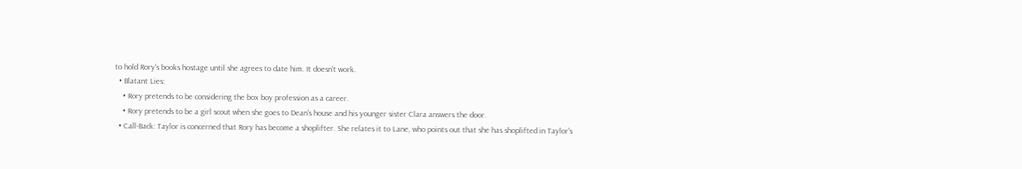to hold Rory's books hostage until she agrees to date him. It doesn't work.
  • Blatant Lies:
    • Rory pretends to be considering the box boy profession as a career.
    • Rory pretends to be a girl scout when she goes to Dean's house and his younger sister Clara answers the door.
  • Call-Back: Taylor is concerned that Rory has become a shoplifter. She relates it to Lane, who points out that she has shoplifted in Taylor's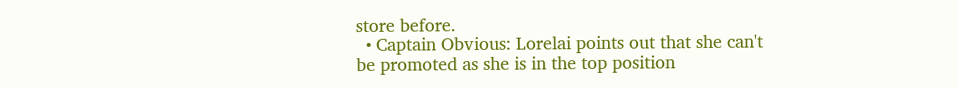store before.
  • Captain Obvious: Lorelai points out that she can't be promoted as she is in the top position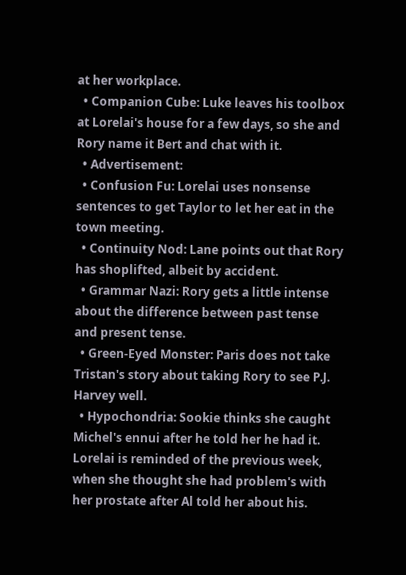at her workplace.
  • Companion Cube: Luke leaves his toolbox at Lorelai's house for a few days, so she and Rory name it Bert and chat with it.
  • Advertisement:
  • Confusion Fu: Lorelai uses nonsense sentences to get Taylor to let her eat in the town meeting.
  • Continuity Nod: Lane points out that Rory has shoplifted, albeit by accident.
  • Grammar Nazi: Rory gets a little intense about the difference between past tense and present tense.
  • Green-Eyed Monster: Paris does not take Tristan's story about taking Rory to see P.J. Harvey well.
  • Hypochondria: Sookie thinks she caught Michel's ennui after he told her he had it. Lorelai is reminded of the previous week, when she thought she had problem's with her prostate after Al told her about his.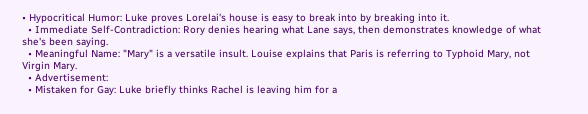• Hypocritical Humor: Luke proves Lorelai's house is easy to break into by breaking into it.
  • Immediate Self-Contradiction: Rory denies hearing what Lane says, then demonstrates knowledge of what she's been saying.
  • Meaningful Name: "Mary" is a versatile insult. Louise explains that Paris is referring to Typhoid Mary, not Virgin Mary.
  • Advertisement:
  • Mistaken for Gay: Luke briefly thinks Rachel is leaving him for a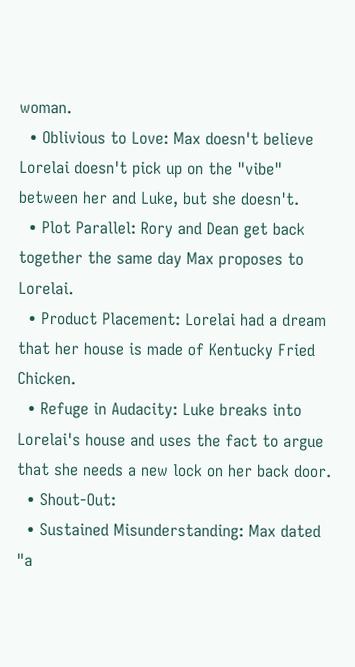woman.
  • Oblivious to Love: Max doesn't believe Lorelai doesn't pick up on the "vibe" between her and Luke, but she doesn't.
  • Plot Parallel: Rory and Dean get back together the same day Max proposes to Lorelai.
  • Product Placement: Lorelai had a dream that her house is made of Kentucky Fried Chicken.
  • Refuge in Audacity: Luke breaks into Lorelai's house and uses the fact to argue that she needs a new lock on her back door.
  • Shout-Out:
  • Sustained Misunderstanding: Max dated "a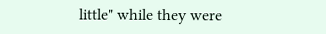little" while they were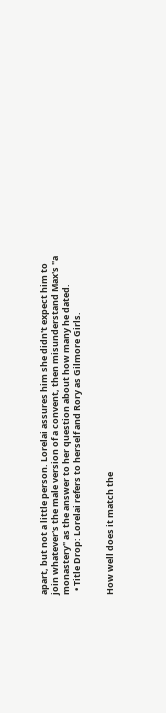apart, but not a little person. Lorelai assures him she didn't expect him to join whatever's the male version of a convent, then misunderstand Max's "a monastery" as the answer to her question about how many he dated.
  • Title Drop: Lorelai refers to herself and Rory as Gilmore Girls.


How well does it match the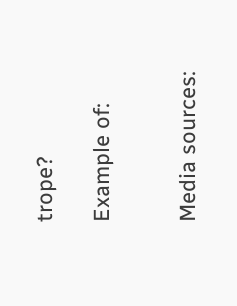trope?

Example of:


Media sources: